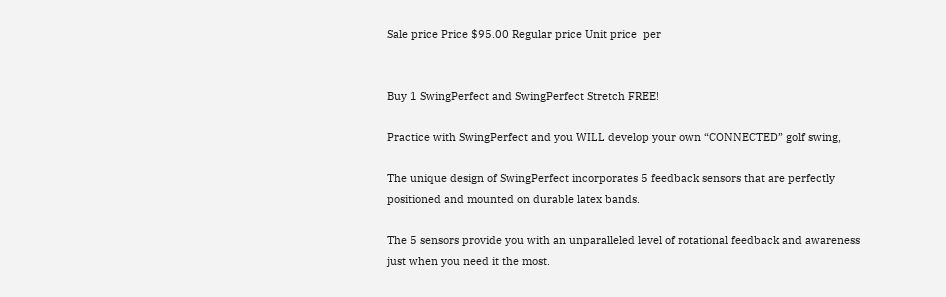Sale price Price $95.00 Regular price Unit price  per


Buy 1 SwingPerfect and SwingPerfect Stretch FREE!

Practice with SwingPerfect and you WILL develop your own “CONNECTED” golf swing,

The unique design of SwingPerfect incorporates 5 feedback sensors that are perfectly positioned and mounted on durable latex bands.

The 5 sensors provide you with an unparalleled level of rotational feedback and awareness just when you need it the most.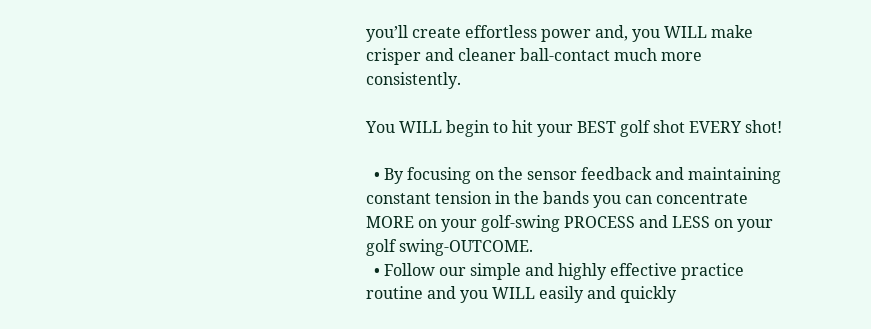you’ll create effortless power and, you WILL make crisper and cleaner ball-contact much more consistently.

You WILL begin to hit your BEST golf shot EVERY shot!

  • By focusing on the sensor feedback and maintaining constant tension in the bands you can concentrate MORE on your golf-swing PROCESS and LESS on your golf swing-OUTCOME.
  • Follow our simple and highly effective practice routine and you WILL easily and quickly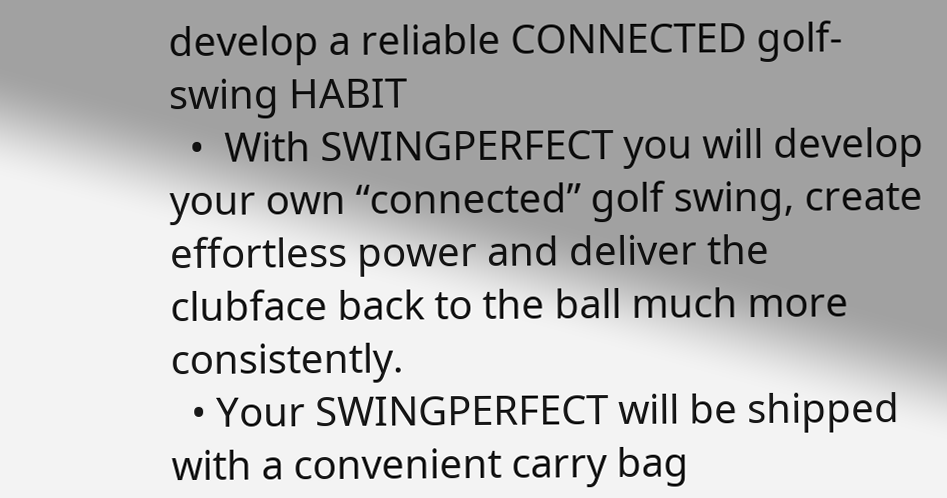develop a reliable CONNECTED golf-swing HABIT
  •  With SWINGPERFECT you will develop your own “connected” golf swing, create effortless power and deliver the clubface back to the ball much more consistently.
  • Your SWINGPERFECT will be shipped with a convenient carry bag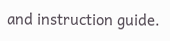and instruction guide.